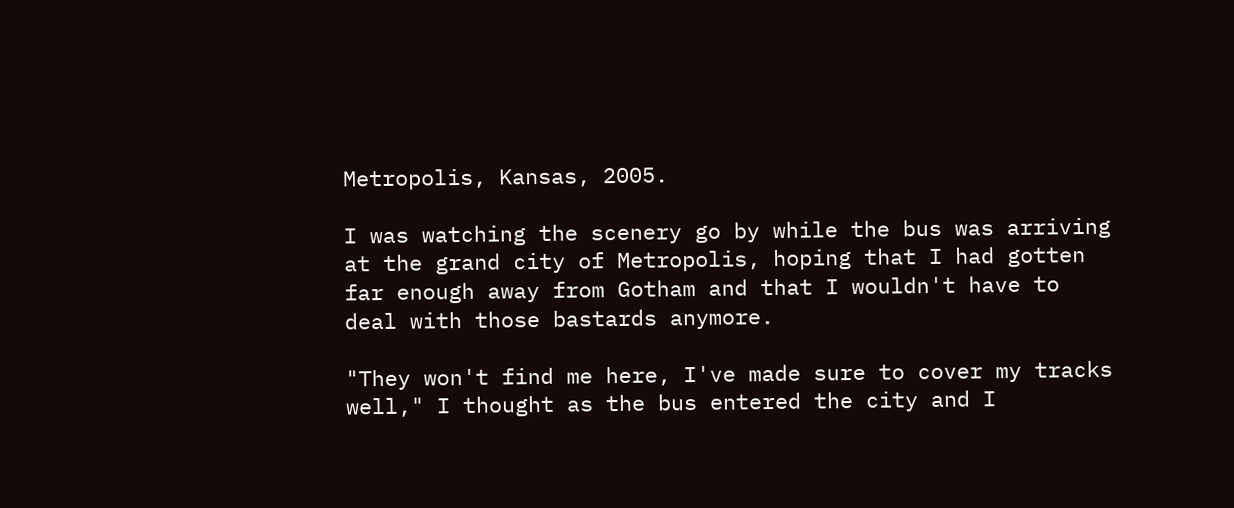Metropolis, Kansas, 2005.

I was watching the scenery go by while the bus was arriving at the grand city of Metropolis, hoping that I had gotten far enough away from Gotham and that I wouldn't have to deal with those bastards anymore.

"They won't find me here, I've made sure to cover my tracks well," I thought as the bus entered the city and I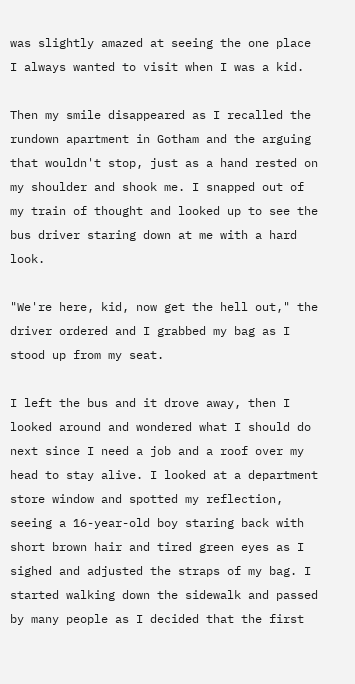was slightly amazed at seeing the one place I always wanted to visit when I was a kid.

Then my smile disappeared as I recalled the rundown apartment in Gotham and the arguing that wouldn't stop, just as a hand rested on my shoulder and shook me. I snapped out of my train of thought and looked up to see the bus driver staring down at me with a hard look.

"We're here, kid, now get the hell out," the driver ordered and I grabbed my bag as I stood up from my seat.

I left the bus and it drove away, then I looked around and wondered what I should do next since I need a job and a roof over my head to stay alive. I looked at a department store window and spotted my reflection, seeing a 16-year-old boy staring back with short brown hair and tired green eyes as I sighed and adjusted the straps of my bag. I started walking down the sidewalk and passed by many people as I decided that the first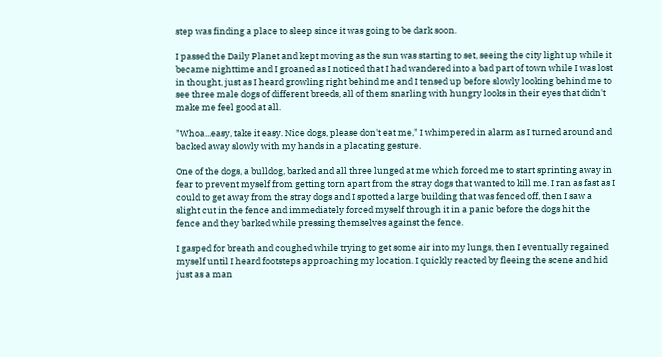step was finding a place to sleep since it was going to be dark soon.

I passed the Daily Planet and kept moving as the sun was starting to set, seeing the city light up while it became nighttime and I groaned as I noticed that I had wandered into a bad part of town while I was lost in thought, just as I heard growling right behind me and I tensed up before slowly looking behind me to see three male dogs of different breeds, all of them snarling with hungry looks in their eyes that didn't make me feel good at all.

"Whoa...easy, take it easy. Nice dogs, please don't eat me," I whimpered in alarm as I turned around and backed away slowly with my hands in a placating gesture.

One of the dogs, a bulldog, barked and all three lunged at me which forced me to start sprinting away in fear to prevent myself from getting torn apart from the stray dogs that wanted to kill me. I ran as fast as I could to get away from the stray dogs and I spotted a large building that was fenced off, then I saw a slight cut in the fence and immediately forced myself through it in a panic before the dogs hit the fence and they barked while pressing themselves against the fence.

I gasped for breath and coughed while trying to get some air into my lungs, then I eventually regained myself until I heard footsteps approaching my location. I quickly reacted by fleeing the scene and hid just as a man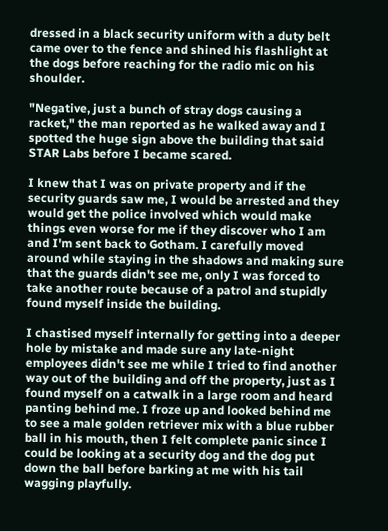dressed in a black security uniform with a duty belt came over to the fence and shined his flashlight at the dogs before reaching for the radio mic on his shoulder.

"Negative, just a bunch of stray dogs causing a racket," the man reported as he walked away and I spotted the huge sign above the building that said STAR Labs before I became scared.

I knew that I was on private property and if the security guards saw me, I would be arrested and they would get the police involved which would make things even worse for me if they discover who I am and I'm sent back to Gotham. I carefully moved around while staying in the shadows and making sure that the guards didn't see me, only I was forced to take another route because of a patrol and stupidly found myself inside the building.

I chastised myself internally for getting into a deeper hole by mistake and made sure any late-night employees didn't see me while I tried to find another way out of the building and off the property, just as I found myself on a catwalk in a large room and heard panting behind me. I froze up and looked behind me to see a male golden retriever mix with a blue rubber ball in his mouth, then I felt complete panic since I could be looking at a security dog and the dog put down the ball before barking at me with his tail wagging playfully.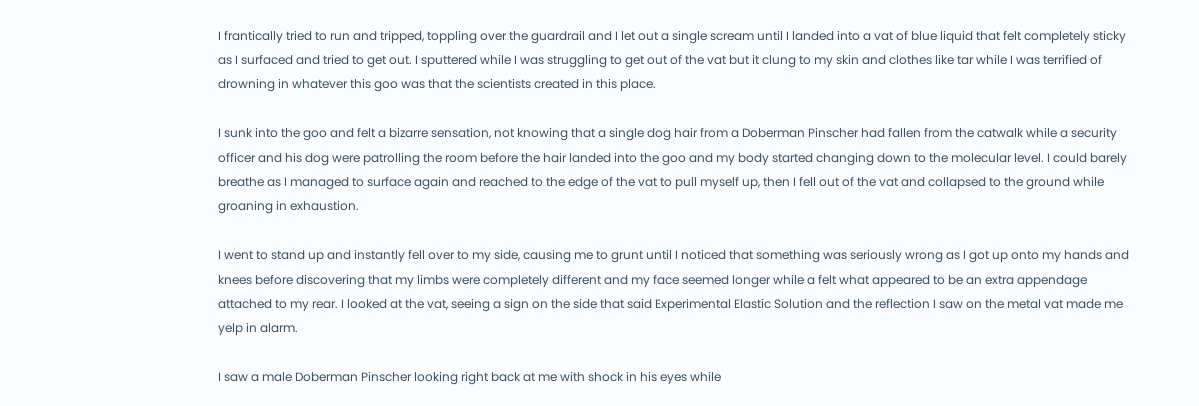I frantically tried to run and tripped, toppling over the guardrail and I let out a single scream until I landed into a vat of blue liquid that felt completely sticky as I surfaced and tried to get out. I sputtered while I was struggling to get out of the vat but it clung to my skin and clothes like tar while I was terrified of drowning in whatever this goo was that the scientists created in this place.

I sunk into the goo and felt a bizarre sensation, not knowing that a single dog hair from a Doberman Pinscher had fallen from the catwalk while a security officer and his dog were patrolling the room before the hair landed into the goo and my body started changing down to the molecular level. I could barely breathe as I managed to surface again and reached to the edge of the vat to pull myself up, then I fell out of the vat and collapsed to the ground while groaning in exhaustion.

I went to stand up and instantly fell over to my side, causing me to grunt until I noticed that something was seriously wrong as I got up onto my hands and knees before discovering that my limbs were completely different and my face seemed longer while a felt what appeared to be an extra appendage attached to my rear. I looked at the vat, seeing a sign on the side that said Experimental Elastic Solution and the reflection I saw on the metal vat made me yelp in alarm.

I saw a male Doberman Pinscher looking right back at me with shock in his eyes while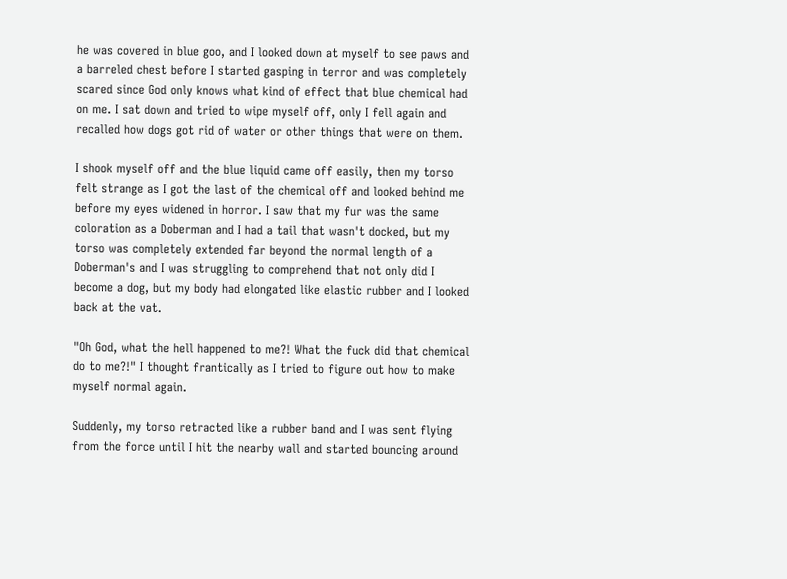he was covered in blue goo, and I looked down at myself to see paws and a barreled chest before I started gasping in terror and was completely scared since God only knows what kind of effect that blue chemical had on me. I sat down and tried to wipe myself off, only I fell again and recalled how dogs got rid of water or other things that were on them.

I shook myself off and the blue liquid came off easily, then my torso felt strange as I got the last of the chemical off and looked behind me before my eyes widened in horror. I saw that my fur was the same coloration as a Doberman and I had a tail that wasn't docked, but my torso was completely extended far beyond the normal length of a Doberman's and I was struggling to comprehend that not only did I become a dog, but my body had elongated like elastic rubber and I looked back at the vat.

"Oh God, what the hell happened to me?! What the fuck did that chemical do to me?!" I thought frantically as I tried to figure out how to make myself normal again.

Suddenly, my torso retracted like a rubber band and I was sent flying from the force until I hit the nearby wall and started bouncing around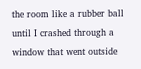the room like a rubber ball until I crashed through a window that went outside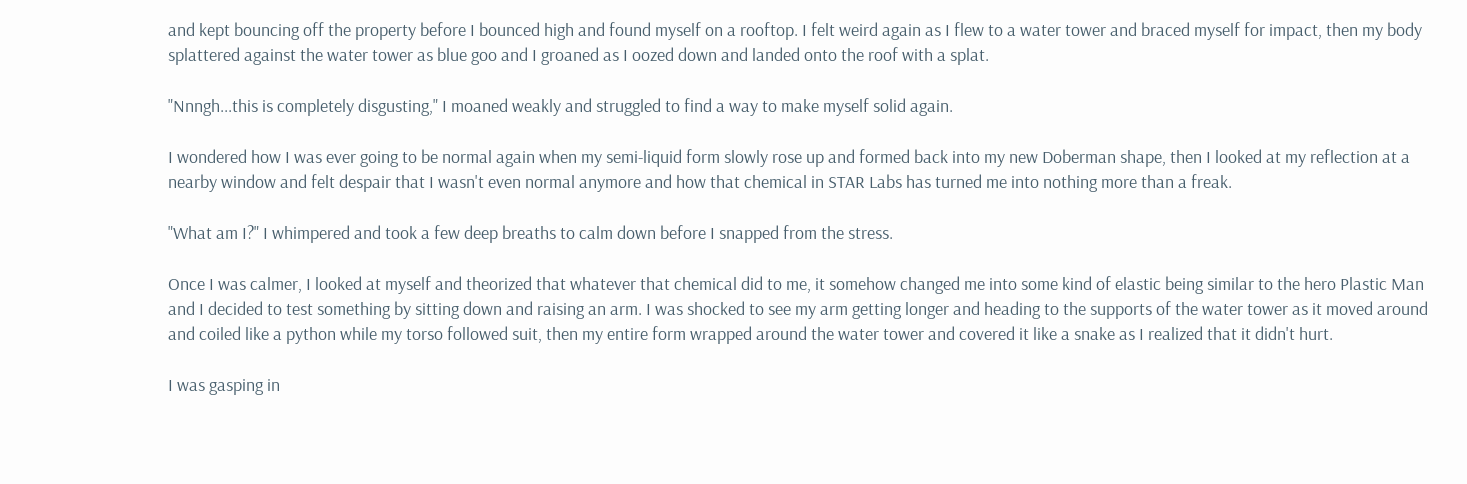and kept bouncing off the property before I bounced high and found myself on a rooftop. I felt weird again as I flew to a water tower and braced myself for impact, then my body splattered against the water tower as blue goo and I groaned as I oozed down and landed onto the roof with a splat.

"Nnngh...this is completely disgusting," I moaned weakly and struggled to find a way to make myself solid again.

I wondered how I was ever going to be normal again when my semi-liquid form slowly rose up and formed back into my new Doberman shape, then I looked at my reflection at a nearby window and felt despair that I wasn't even normal anymore and how that chemical in STAR Labs has turned me into nothing more than a freak.

"What am I?" I whimpered and took a few deep breaths to calm down before I snapped from the stress.

Once I was calmer, I looked at myself and theorized that whatever that chemical did to me, it somehow changed me into some kind of elastic being similar to the hero Plastic Man and I decided to test something by sitting down and raising an arm. I was shocked to see my arm getting longer and heading to the supports of the water tower as it moved around and coiled like a python while my torso followed suit, then my entire form wrapped around the water tower and covered it like a snake as I realized that it didn't hurt.

I was gasping in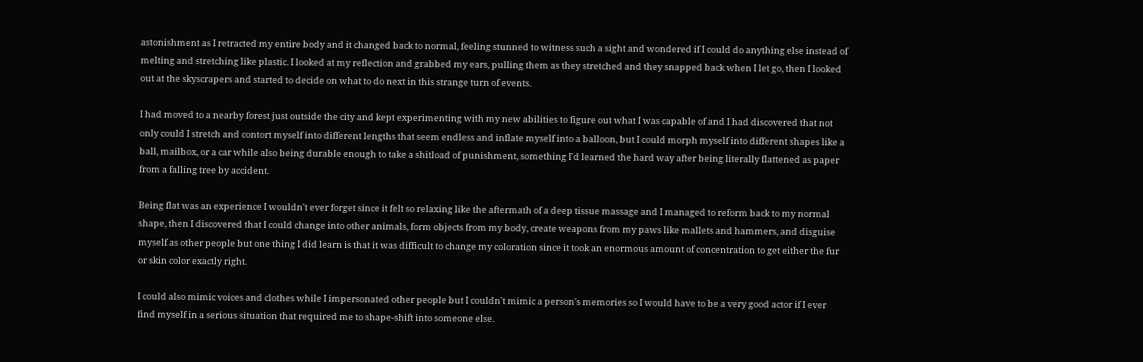astonishment as I retracted my entire body and it changed back to normal, feeling stunned to witness such a sight and wondered if I could do anything else instead of melting and stretching like plastic. I looked at my reflection and grabbed my ears, pulling them as they stretched and they snapped back when I let go, then I looked out at the skyscrapers and started to decide on what to do next in this strange turn of events.

I had moved to a nearby forest just outside the city and kept experimenting with my new abilities to figure out what I was capable of and I had discovered that not only could I stretch and contort myself into different lengths that seem endless and inflate myself into a balloon, but I could morph myself into different shapes like a ball, mailbox, or a car while also being durable enough to take a shitload of punishment, something I'd learned the hard way after being literally flattened as paper from a falling tree by accident.

Being flat was an experience I wouldn't ever forget since it felt so relaxing like the aftermath of a deep tissue massage and I managed to reform back to my normal shape, then I discovered that I could change into other animals, form objects from my body, create weapons from my paws like mallets and hammers, and disguise myself as other people but one thing I did learn is that it was difficult to change my coloration since it took an enormous amount of concentration to get either the fur or skin color exactly right.

I could also mimic voices and clothes while I impersonated other people but I couldn't mimic a person's memories so I would have to be a very good actor if I ever find myself in a serious situation that required me to shape-shift into someone else.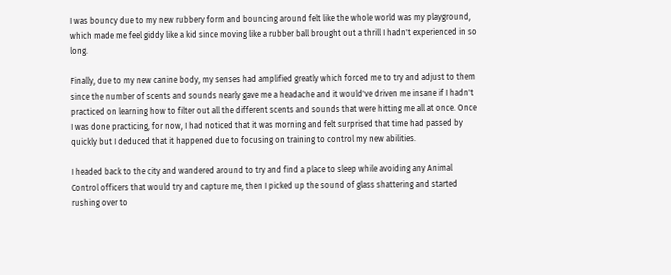I was bouncy due to my new rubbery form and bouncing around felt like the whole world was my playground, which made me feel giddy like a kid since moving like a rubber ball brought out a thrill I hadn't experienced in so long.

Finally, due to my new canine body, my senses had amplified greatly which forced me to try and adjust to them since the number of scents and sounds nearly gave me a headache and it would've driven me insane if I hadn't practiced on learning how to filter out all the different scents and sounds that were hitting me all at once. Once I was done practicing, for now, I had noticed that it was morning and felt surprised that time had passed by quickly but I deduced that it happened due to focusing on training to control my new abilities.

I headed back to the city and wandered around to try and find a place to sleep while avoiding any Animal Control officers that would try and capture me, then I picked up the sound of glass shattering and started rushing over to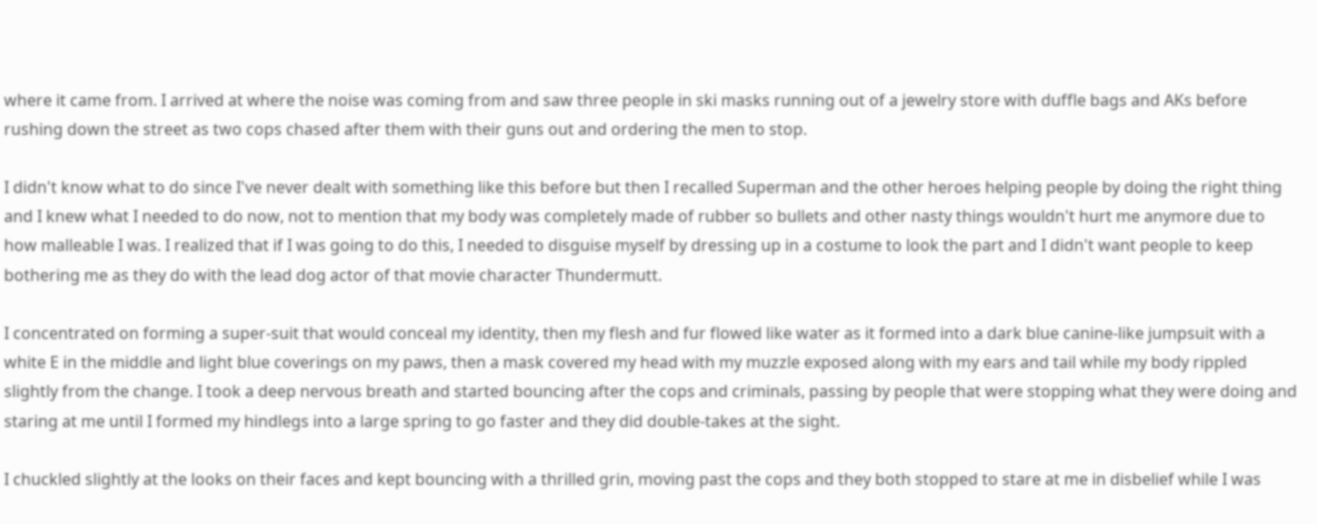where it came from. I arrived at where the noise was coming from and saw three people in ski masks running out of a jewelry store with duffle bags and AKs before rushing down the street as two cops chased after them with their guns out and ordering the men to stop.

I didn't know what to do since I've never dealt with something like this before but then I recalled Superman and the other heroes helping people by doing the right thing and I knew what I needed to do now, not to mention that my body was completely made of rubber so bullets and other nasty things wouldn't hurt me anymore due to how malleable I was. I realized that if I was going to do this, I needed to disguise myself by dressing up in a costume to look the part and I didn't want people to keep bothering me as they do with the lead dog actor of that movie character Thundermutt.

I concentrated on forming a super-suit that would conceal my identity, then my flesh and fur flowed like water as it formed into a dark blue canine-like jumpsuit with a white E in the middle and light blue coverings on my paws, then a mask covered my head with my muzzle exposed along with my ears and tail while my body rippled slightly from the change. I took a deep nervous breath and started bouncing after the cops and criminals, passing by people that were stopping what they were doing and staring at me until I formed my hindlegs into a large spring to go faster and they did double-takes at the sight.

I chuckled slightly at the looks on their faces and kept bouncing with a thrilled grin, moving past the cops and they both stopped to stare at me in disbelief while I was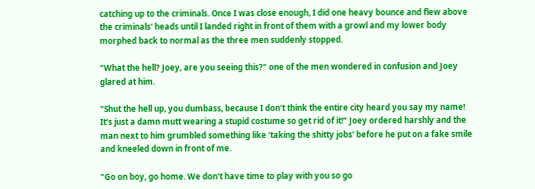catching up to the criminals. Once I was close enough, I did one heavy bounce and flew above the criminals' heads until I landed right in front of them with a growl and my lower body morphed back to normal as the three men suddenly stopped.

"What the hell? Joey, are you seeing this?" one of the men wondered in confusion and Joey glared at him.

"Shut the hell up, you dumbass, because I don't think the entire city heard you say my name! It's just a damn mutt wearing a stupid costume so get rid of it!" Joey ordered harshly and the man next to him grumbled something like 'taking the shitty jobs' before he put on a fake smile and kneeled down in front of me.

"Go on boy, go home. We don't have time to play with you so go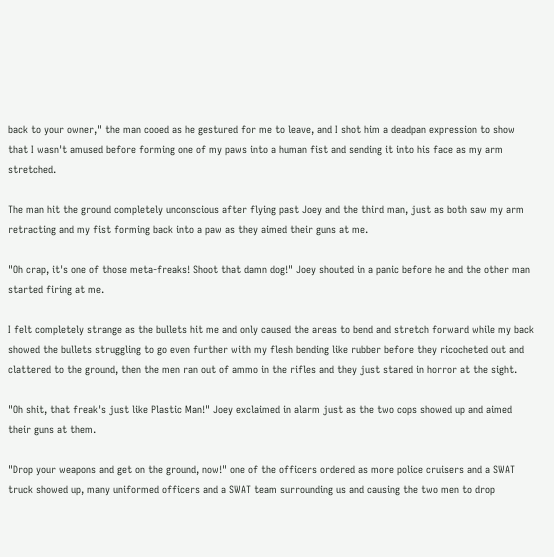back to your owner," the man cooed as he gestured for me to leave, and I shot him a deadpan expression to show that I wasn't amused before forming one of my paws into a human fist and sending it into his face as my arm stretched.

The man hit the ground completely unconscious after flying past Joey and the third man, just as both saw my arm retracting and my fist forming back into a paw as they aimed their guns at me.

"Oh crap, it's one of those meta-freaks! Shoot that damn dog!" Joey shouted in a panic before he and the other man started firing at me.

I felt completely strange as the bullets hit me and only caused the areas to bend and stretch forward while my back showed the bullets struggling to go even further with my flesh bending like rubber before they ricocheted out and clattered to the ground, then the men ran out of ammo in the rifles and they just stared in horror at the sight.

"Oh shit, that freak's just like Plastic Man!" Joey exclaimed in alarm just as the two cops showed up and aimed their guns at them.

"Drop your weapons and get on the ground, now!" one of the officers ordered as more police cruisers and a SWAT truck showed up, many uniformed officers and a SWAT team surrounding us and causing the two men to drop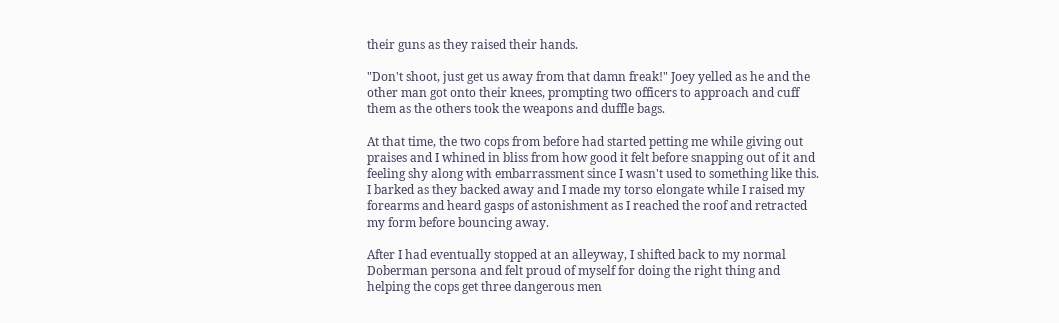their guns as they raised their hands.

"Don't shoot, just get us away from that damn freak!" Joey yelled as he and the other man got onto their knees, prompting two officers to approach and cuff them as the others took the weapons and duffle bags.

At that time, the two cops from before had started petting me while giving out praises and I whined in bliss from how good it felt before snapping out of it and feeling shy along with embarrassment since I wasn't used to something like this. I barked as they backed away and I made my torso elongate while I raised my forearms and heard gasps of astonishment as I reached the roof and retracted my form before bouncing away.

After I had eventually stopped at an alleyway, I shifted back to my normal Doberman persona and felt proud of myself for doing the right thing and helping the cops get three dangerous men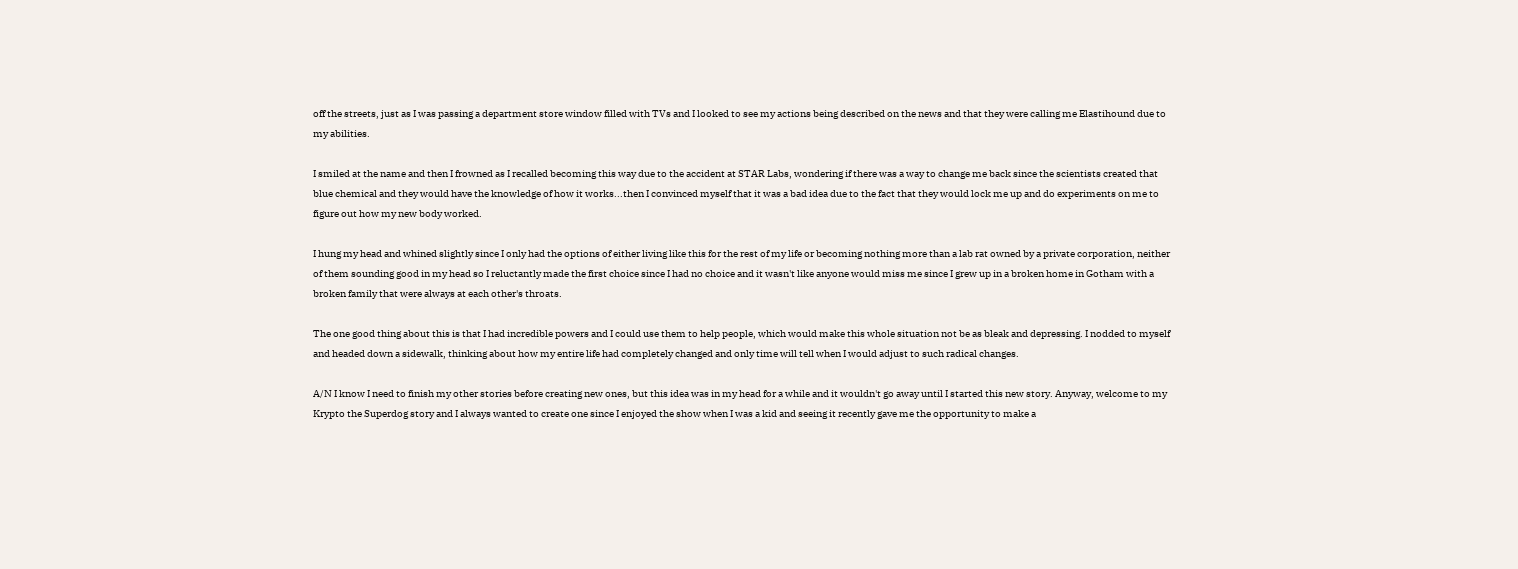off the streets, just as I was passing a department store window filled with TVs and I looked to see my actions being described on the news and that they were calling me Elastihound due to my abilities.

I smiled at the name and then I frowned as I recalled becoming this way due to the accident at STAR Labs, wondering if there was a way to change me back since the scientists created that blue chemical and they would have the knowledge of how it works...then I convinced myself that it was a bad idea due to the fact that they would lock me up and do experiments on me to figure out how my new body worked.

I hung my head and whined slightly since I only had the options of either living like this for the rest of my life or becoming nothing more than a lab rat owned by a private corporation, neither of them sounding good in my head so I reluctantly made the first choice since I had no choice and it wasn't like anyone would miss me since I grew up in a broken home in Gotham with a broken family that were always at each other's throats.

The one good thing about this is that I had incredible powers and I could use them to help people, which would make this whole situation not be as bleak and depressing. I nodded to myself and headed down a sidewalk, thinking about how my entire life had completely changed and only time will tell when I would adjust to such radical changes.

A/N I know I need to finish my other stories before creating new ones, but this idea was in my head for a while and it wouldn't go away until I started this new story. Anyway, welcome to my Krypto the Superdog story and I always wanted to create one since I enjoyed the show when I was a kid and seeing it recently gave me the opportunity to make a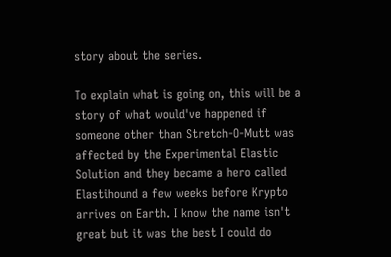story about the series.

To explain what is going on, this will be a story of what would've happened if someone other than Stretch-O-Mutt was affected by the Experimental Elastic Solution and they became a hero called Elastihound a few weeks before Krypto arrives on Earth. I know the name isn't great but it was the best I could do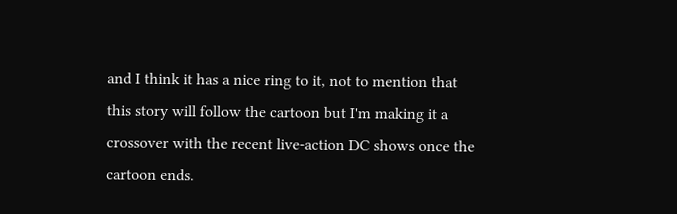and I think it has a nice ring to it, not to mention that this story will follow the cartoon but I'm making it a crossover with the recent live-action DC shows once the cartoon ends.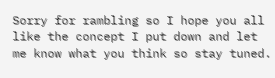Sorry for rambling so I hope you all like the concept I put down and let me know what you think so stay tuned.